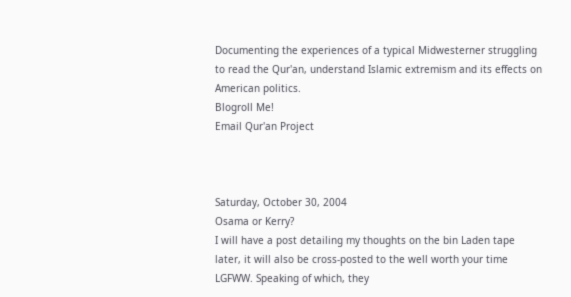Documenting the experiences of a typical Midwesterner struggling to read the Qur'an, understand Islamic extremism and its effects on American politics.
Blogroll Me!
Email Qur'an Project



Saturday, October 30, 2004
Osama or Kerry?
I will have a post detailing my thoughts on the bin Laden tape later, it will also be cross-posted to the well worth your time LGFWW. Speaking of which, they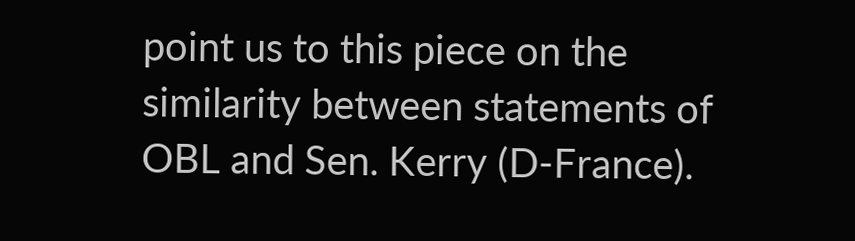point us to this piece on the similarity between statements of OBL and Sen. Kerry (D-France).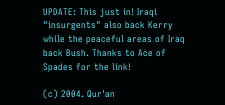UPDATE: This just in! Iraqi "insurgents" also back Kerry while the peaceful areas of Iraq back Bush. Thanks to Ace of Spades for the link!

(c) 2004. Qur'an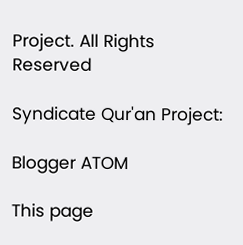Project. All Rights Reserved

Syndicate Qur'an Project:

Blogger ATOM

This page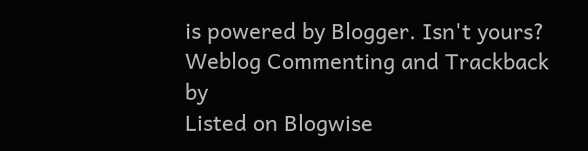is powered by Blogger. Isn't yours? Weblog Commenting and Trackback by
Listed on Blogwise